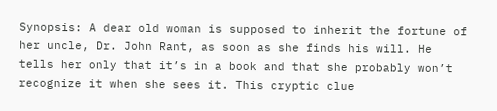Synopsis: A dear old woman is supposed to inherit the fortune of her uncle, Dr. John Rant, as soon as she finds his will. He tells her only that it’s in a book and that she probably won’t recognize it when she sees it. This cryptic clue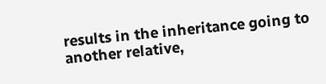results in the inheritance going to another relative,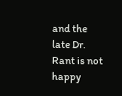and the late Dr. Rant is not happy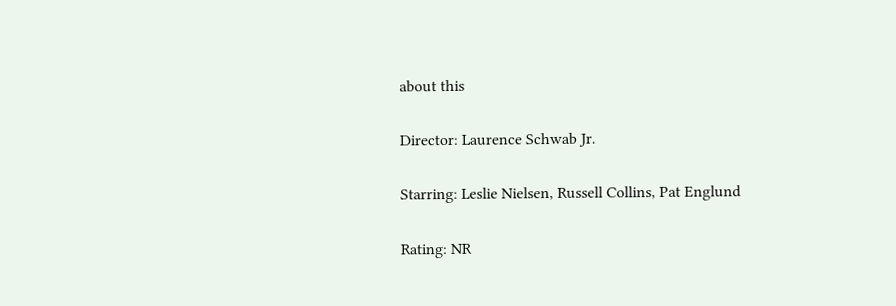about this

Director: Laurence Schwab Jr.

Starring: Leslie Nielsen, Russell Collins, Pat Englund

Rating: NR